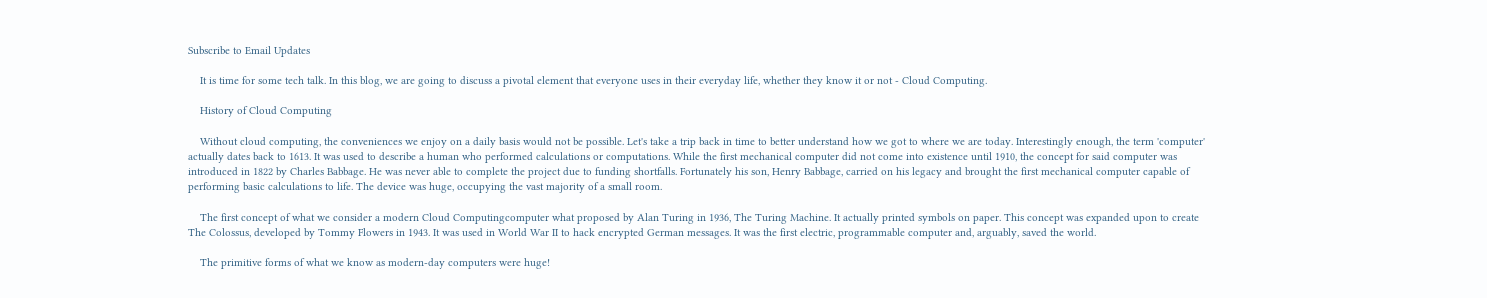Subscribe to Email Updates

    It is time for some tech talk. In this blog, we are going to discuss a pivotal element that everyone uses in their everyday life, whether they know it or not - Cloud Computing.

    History of Cloud Computing

    Without cloud computing, the conveniences we enjoy on a daily basis would not be possible. Let's take a trip back in time to better understand how we got to where we are today. Interestingly enough, the term 'computer' actually dates back to 1613. It was used to describe a human who performed calculations or computations. While the first mechanical computer did not come into existence until 1910, the concept for said computer was introduced in 1822 by Charles Babbage. He was never able to complete the project due to funding shortfalls. Fortunately his son, Henry Babbage, carried on his legacy and brought the first mechanical computer capable of performing basic calculations to life. The device was huge, occupying the vast majority of a small room.

    The first concept of what we consider a modern Cloud Computingcomputer what proposed by Alan Turing in 1936, The Turing Machine. It actually printed symbols on paper. This concept was expanded upon to create The Colossus, developed by Tommy Flowers in 1943. It was used in World War II to hack encrypted German messages. It was the first electric, programmable computer and, arguably, saved the world.

    The primitive forms of what we know as modern-day computers were huge!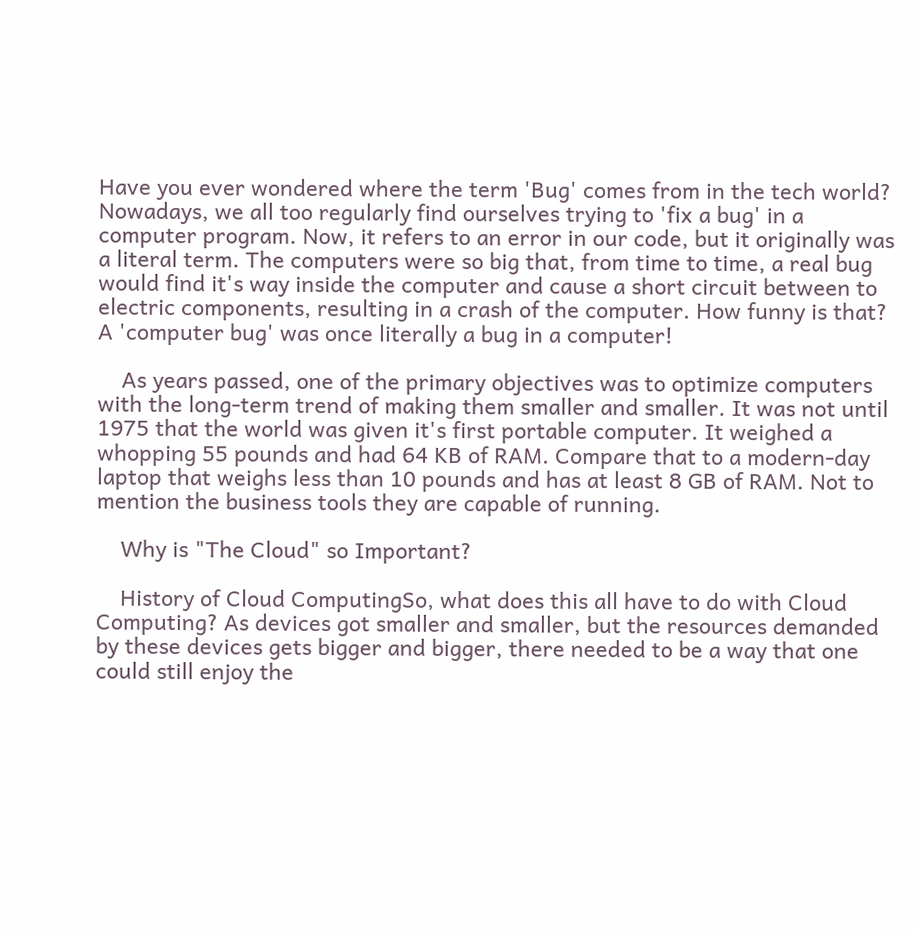Have you ever wondered where the term 'Bug' comes from in the tech world? Nowadays, we all too regularly find ourselves trying to 'fix a bug' in a computer program. Now, it refers to an error in our code, but it originally was a literal term. The computers were so big that, from time to time, a real bug would find it's way inside the computer and cause a short circuit between to electric components, resulting in a crash of the computer. How funny is that? A 'computer bug' was once literally a bug in a computer!

    As years passed, one of the primary objectives was to optimize computers with the long-term trend of making them smaller and smaller. It was not until 1975 that the world was given it's first portable computer. It weighed a whopping 55 pounds and had 64 KB of RAM. Compare that to a modern-day laptop that weighs less than 10 pounds and has at least 8 GB of RAM. Not to mention the business tools they are capable of running.

    Why is "The Cloud" so Important?

    History of Cloud ComputingSo, what does this all have to do with Cloud Computing? As devices got smaller and smaller, but the resources demanded by these devices gets bigger and bigger, there needed to be a way that one could still enjoy the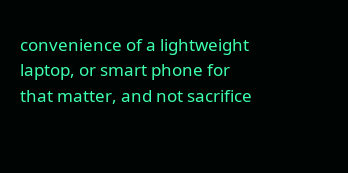convenience of a lightweight laptop, or smart phone for that matter, and not sacrifice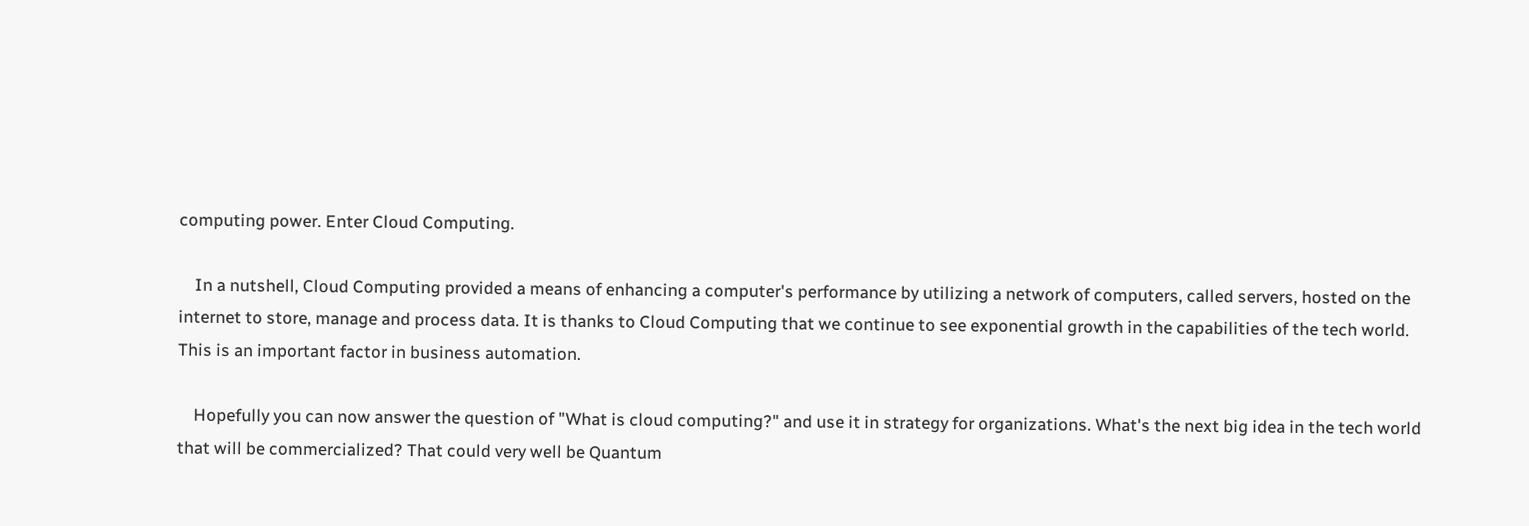computing power. Enter Cloud Computing.

    In a nutshell, Cloud Computing provided a means of enhancing a computer's performance by utilizing a network of computers, called servers, hosted on the internet to store, manage and process data. It is thanks to Cloud Computing that we continue to see exponential growth in the capabilities of the tech world. This is an important factor in business automation.

    Hopefully you can now answer the question of "What is cloud computing?" and use it in strategy for organizations. What's the next big idea in the tech world that will be commercialized? That could very well be Quantum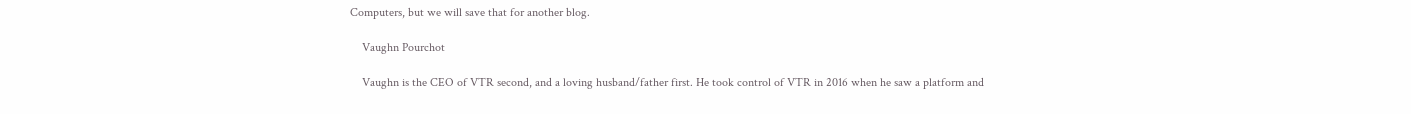Computers, but we will save that for another blog.

    Vaughn Pourchot

    Vaughn is the CEO of VTR second, and a loving husband/father first. He took control of VTR in 2016 when he saw a platform and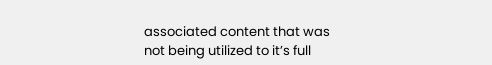associated content that was not being utilized to it’s full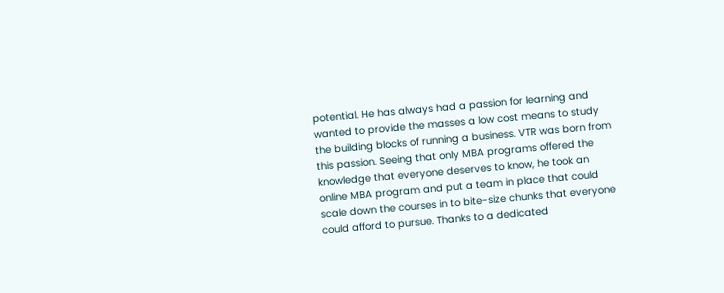potential. He has always had a passion for learning and wanted to provide the masses a low cost means to study the building blocks of running a business. VTR was born from this passion. Seeing that only MBA programs offered the knowledge that everyone deserves to know, he took an online MBA program and put a team in place that could scale down the courses in to bite-size chunks that everyone could afford to pursue. Thanks to a dedicated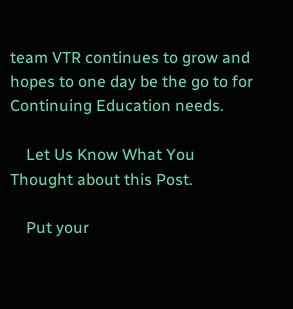team VTR continues to grow and hopes to one day be the go to for Continuing Education needs.

    Let Us Know What You Thought about this Post.

    Put your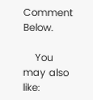Comment Below.

    You may also like: